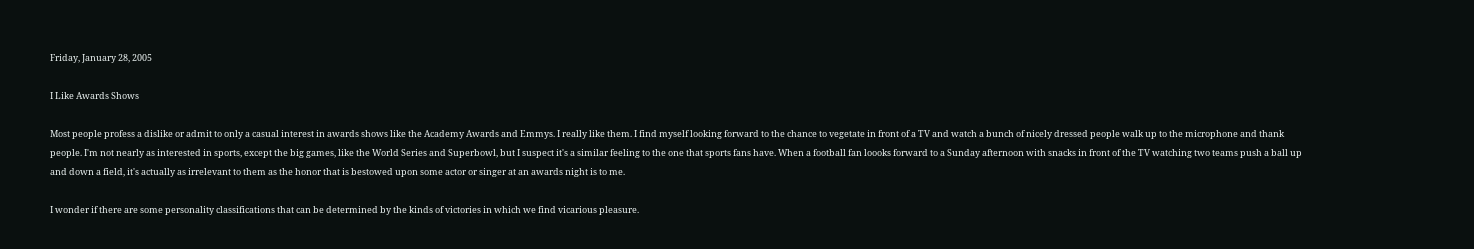Friday, January 28, 2005

I Like Awards Shows

Most people profess a dislike or admit to only a casual interest in awards shows like the Academy Awards and Emmys. I really like them. I find myself looking forward to the chance to vegetate in front of a TV and watch a bunch of nicely dressed people walk up to the microphone and thank people. I'm not nearly as interested in sports, except the big games, like the World Series and Superbowl, but I suspect it's a similar feeling to the one that sports fans have. When a football fan loooks forward to a Sunday afternoon with snacks in front of the TV watching two teams push a ball up and down a field, it's actually as irrelevant to them as the honor that is bestowed upon some actor or singer at an awards night is to me.

I wonder if there are some personality classifications that can be determined by the kinds of victories in which we find vicarious pleasure.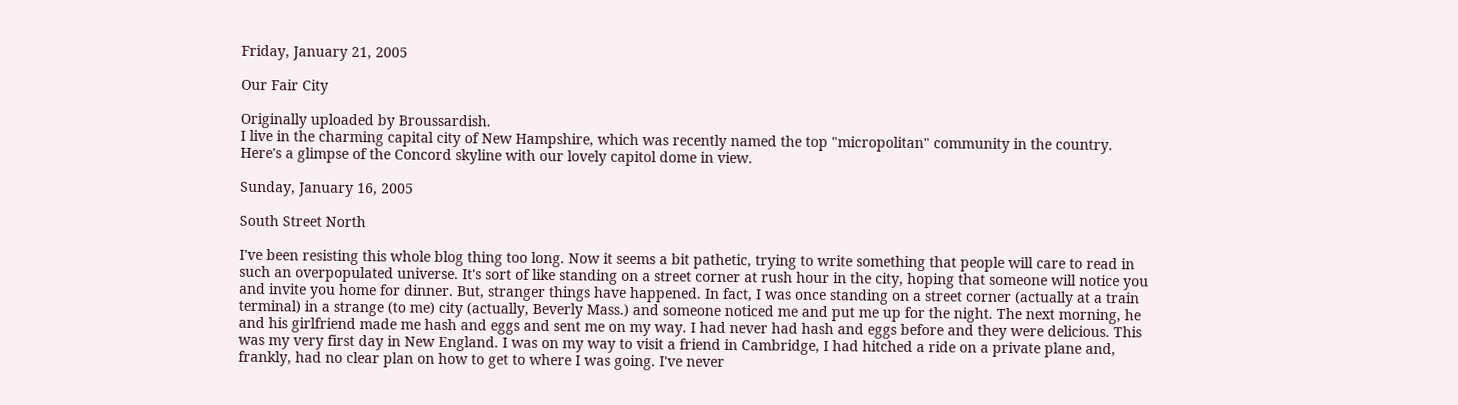Friday, January 21, 2005

Our Fair City

Originally uploaded by Broussardish.
I live in the charming capital city of New Hampshire, which was recently named the top "micropolitan" community in the country. Here's a glimpse of the Concord skyline with our lovely capitol dome in view.

Sunday, January 16, 2005

South Street North

I've been resisting this whole blog thing too long. Now it seems a bit pathetic, trying to write something that people will care to read in such an overpopulated universe. It's sort of like standing on a street corner at rush hour in the city, hoping that someone will notice you and invite you home for dinner. But, stranger things have happened. In fact, I was once standing on a street corner (actually at a train terminal) in a strange (to me) city (actually, Beverly Mass.) and someone noticed me and put me up for the night. The next morning, he and his girlfriend made me hash and eggs and sent me on my way. I had never had hash and eggs before and they were delicious. This was my very first day in New England. I was on my way to visit a friend in Cambridge, I had hitched a ride on a private plane and, frankly, had no clear plan on how to get to where I was going. I've never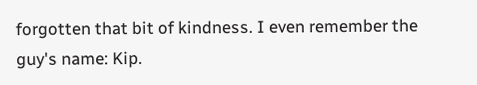forgotten that bit of kindness. I even remember the guy's name: Kip.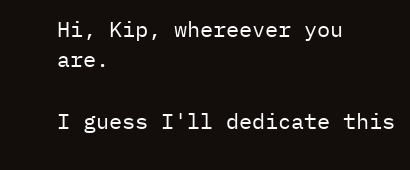Hi, Kip, whereever you are.

I guess I'll dedicate this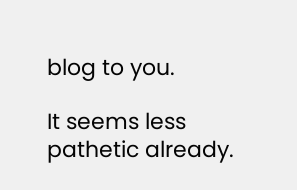blog to you.

It seems less pathetic already.